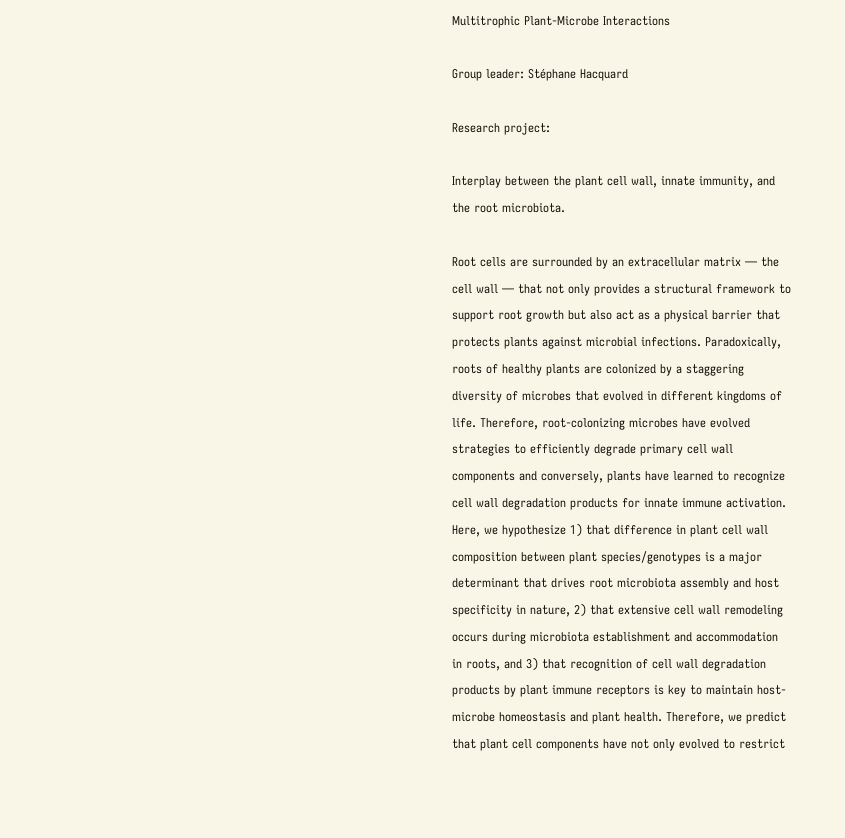Multitrophic Plant-Microbe Interactions

Group leader: Stéphane Hacquard

Research project:

Interplay between the plant cell wall, innate immunity, and the root microbiota.

Root cells are surrounded by an extracellular matrix — the cell wall — that not only provides a structural framework to support root growth but also act as a physical barrier that protects plants against microbial infections. Paradoxically, roots of healthy plants are colonized by a staggering diversity of microbes that evolved in different kingdoms of life. Therefore, root-colonizing microbes have evolved strategies to efficiently degrade primary cell wall components and conversely, plants have learned to recognize cell wall degradation products for innate immune activation. Here, we hypothesize 1) that difference in plant cell wall composition between plant species/genotypes is a major determinant that drives root microbiota assembly and host specificity in nature, 2) that extensive cell wall remodeling occurs during microbiota establishment and accommodation in roots, and 3) that recognition of cell wall degradation products by plant immune receptors is key to maintain host-microbe homeostasis and plant health. Therefore, we predict that plant cell components have not only evolved to restrict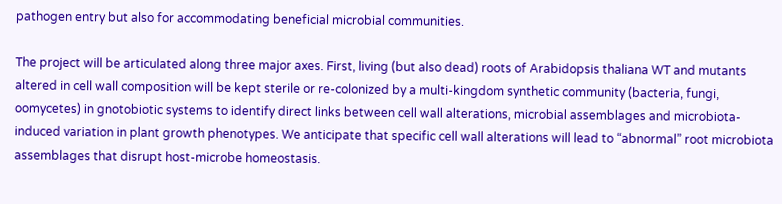pathogen entry but also for accommodating beneficial microbial communities.

The project will be articulated along three major axes. First, living (but also dead) roots of Arabidopsis thaliana WT and mutants altered in cell wall composition will be kept sterile or re-colonized by a multi-kingdom synthetic community (bacteria, fungi, oomycetes) in gnotobiotic systems to identify direct links between cell wall alterations, microbial assemblages and microbiota-induced variation in plant growth phenotypes. We anticipate that specific cell wall alterations will lead to “abnormal” root microbiota assemblages that disrupt host-microbe homeostasis.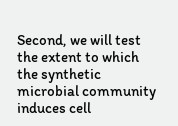Second, we will test the extent to which the synthetic microbial community induces cell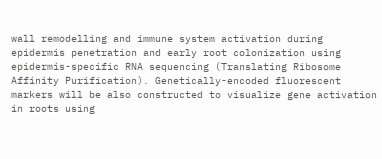wall remodelling and immune system activation during epidermis penetration and early root colonization using epidermis-specific RNA sequencing (Translating Ribosome Affinity Purification). Genetically-encoded fluorescent markers will be also constructed to visualize gene activation in roots using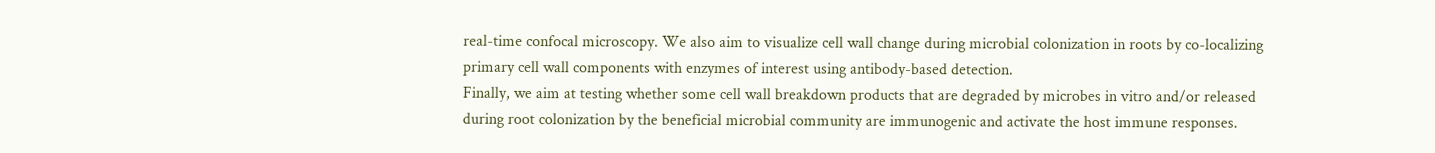real-time confocal microscopy. We also aim to visualize cell wall change during microbial colonization in roots by co-localizing primary cell wall components with enzymes of interest using antibody-based detection.
Finally, we aim at testing whether some cell wall breakdown products that are degraded by microbes in vitro and/or released during root colonization by the beneficial microbial community are immunogenic and activate the host immune responses.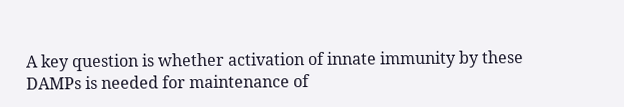A key question is whether activation of innate immunity by these DAMPs is needed for maintenance of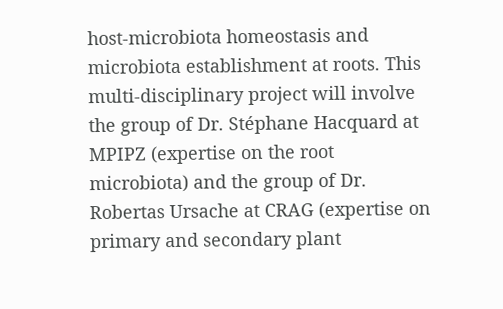host-microbiota homeostasis and microbiota establishment at roots. This multi-disciplinary project will involve the group of Dr. Stéphane Hacquard at MPIPZ (expertise on the root microbiota) and the group of Dr. Robertas Ursache at CRAG (expertise on primary and secondary plant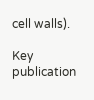cell walls).

Key publication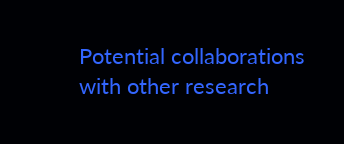Potential collaborations with other research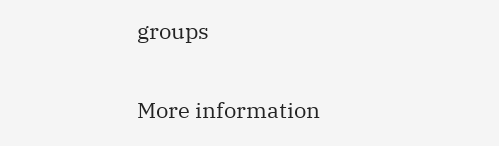groups

More information